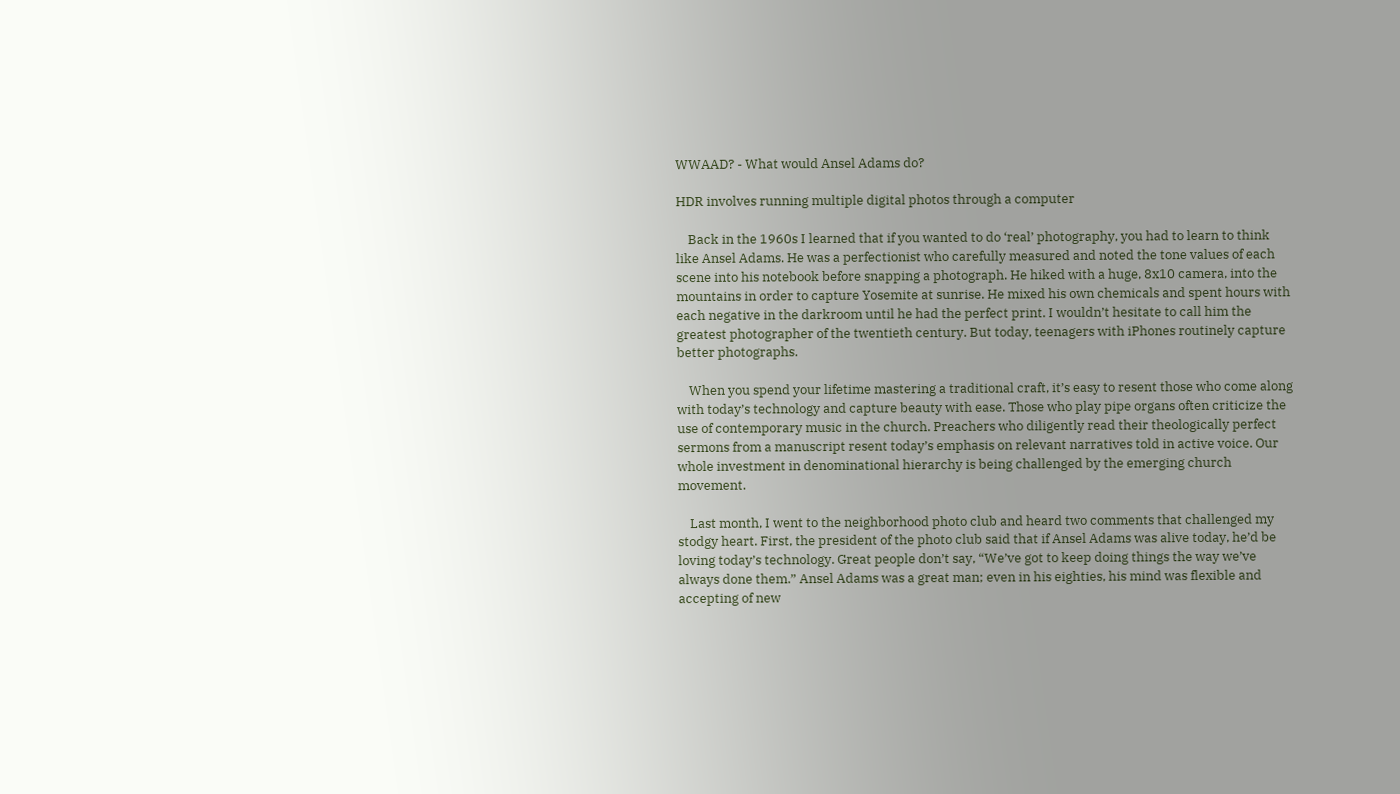WWAAD? - What would Ansel Adams do?

HDR involves running multiple digital photos through a computer

    Back in the 1960s I learned that if you wanted to do ‘real’ photography, you had to learn to think like Ansel Adams. He was a perfectionist who carefully measured and noted the tone values of each scene into his notebook before snapping a photograph. He hiked with a huge, 8x10 camera, into the mountains in order to capture Yosemite at sunrise. He mixed his own chemicals and spent hours with each negative in the darkroom until he had the perfect print. I wouldn’t hesitate to call him the greatest photographer of the twentieth century. But today, teenagers with iPhones routinely capture better photographs.

    When you spend your lifetime mastering a traditional craft, it’s easy to resent those who come along with today’s technology and capture beauty with ease. Those who play pipe organs often criticize the use of contemporary music in the church. Preachers who diligently read their theologically perfect sermons from a manuscript resent today’s emphasis on relevant narratives told in active voice. Our whole investment in denominational hierarchy is being challenged by the emerging church movement.

    Last month, I went to the neighborhood photo club and heard two comments that challenged my stodgy heart. First, the president of the photo club said that if Ansel Adams was alive today, he’d be loving today’s technology. Great people don’t say, “We’ve got to keep doing things the way we’ve always done them.” Ansel Adams was a great man; even in his eighties, his mind was flexible and accepting of new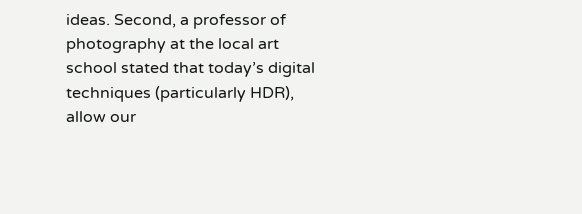ideas. Second, a professor of photography at the local art school stated that today’s digital techniques (particularly HDR), allow our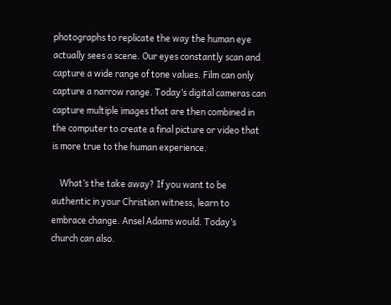photographs to replicate the way the human eye actually sees a scene. Our eyes constantly scan and capture a wide range of tone values. Film can only capture a narrow range. Today’s digital cameras can capture multiple images that are then combined in the computer to create a final picture or video that is more true to the human experience.

    What’s the take away? If you want to be authentic in your Christian witness, learn to embrace change. Ansel Adams would. Today’s church can also.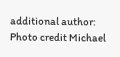additional author:
Photo credit Michael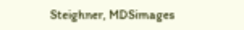Steighner, MDSimages